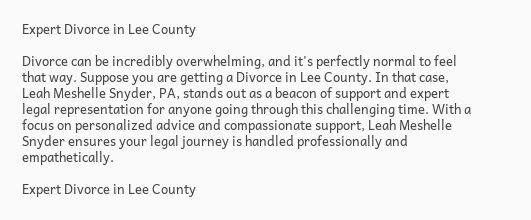Expert Divorce in Lee County

Divorce can be incredibly overwhelming, and it's perfectly normal to feel that way. Suppose you are getting a Divorce in Lee County. In that case, Leah Meshelle Snyder, PA, stands out as a beacon of support and expert legal representation for anyone going through this challenging time. With a focus on personalized advice and compassionate support, Leah Meshelle Snyder ensures your legal journey is handled professionally and empathetically.

Expert Divorce in Lee County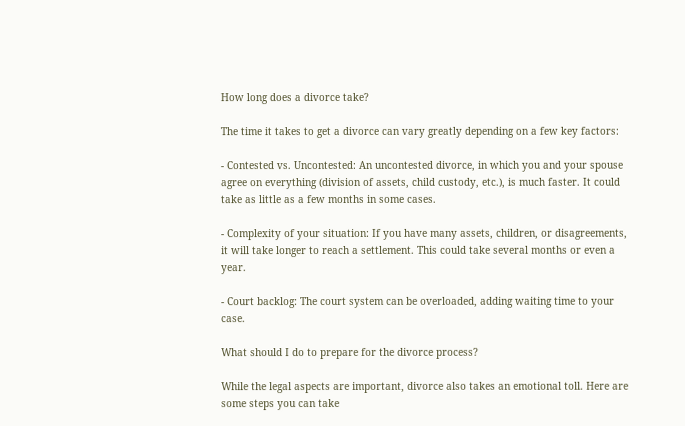How long does a divorce take?

The time it takes to get a divorce can vary greatly depending on a few key factors:

- Contested vs. Uncontested: An uncontested divorce, in which you and your spouse agree on everything (division of assets, child custody, etc.), is much faster. It could take as little as a few months in some cases.

- Complexity of your situation: If you have many assets, children, or disagreements, it will take longer to reach a settlement. This could take several months or even a year.

- Court backlog: The court system can be overloaded, adding waiting time to your case.

What should I do to prepare for the divorce process?

While the legal aspects are important, divorce also takes an emotional toll. Here are some steps you can take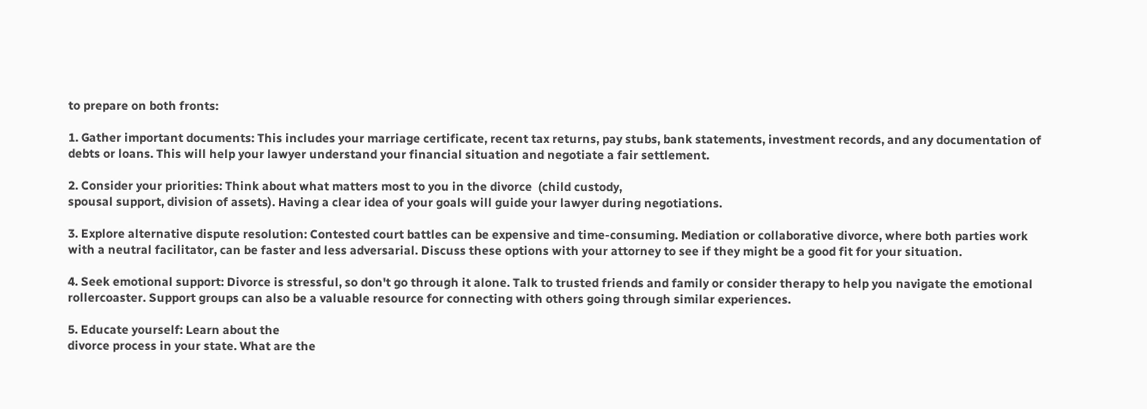to prepare on both fronts:

1. Gather important documents: This includes your marriage certificate, recent tax returns, pay stubs, bank statements, investment records, and any documentation of debts or loans. This will help your lawyer understand your financial situation and negotiate a fair settlement.

2. Consider your priorities: Think about what matters most to you in the divorce  (child custody,
spousal support, division of assets). Having a clear idea of your goals will guide your lawyer during negotiations.

3. Explore alternative dispute resolution: Contested court battles can be expensive and time-consuming. Mediation or collaborative divorce, where both parties work with a neutral facilitator, can be faster and less adversarial. Discuss these options with your attorney to see if they might be a good fit for your situation.

4. Seek emotional support: Divorce is stressful, so don't go through it alone. Talk to trusted friends and family or consider therapy to help you navigate the emotional rollercoaster. Support groups can also be a valuable resource for connecting with others going through similar experiences.

5. Educate yourself: Learn about the
divorce process in your state. What are the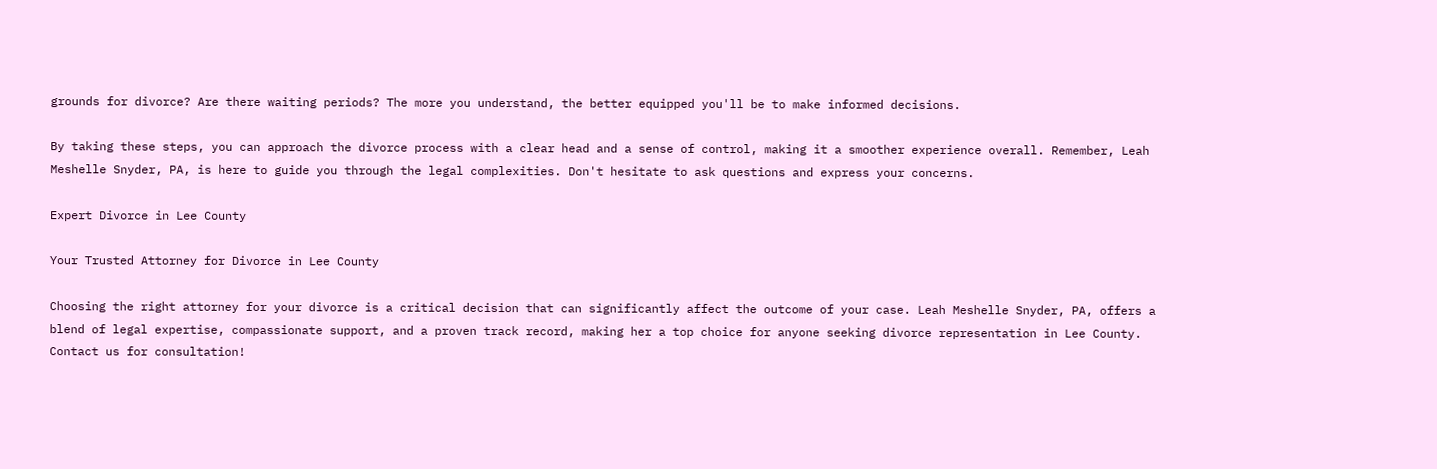grounds for divorce? Are there waiting periods? The more you understand, the better equipped you'll be to make informed decisions.

By taking these steps, you can approach the divorce process with a clear head and a sense of control, making it a smoother experience overall. Remember, Leah Meshelle Snyder, PA, is here to guide you through the legal complexities. Don't hesitate to ask questions and express your concerns.

Expert Divorce in Lee County

Your Trusted Attorney for Divorce in Lee County

Choosing the right attorney for your divorce is a critical decision that can significantly affect the outcome of your case. Leah Meshelle Snyder, PA, offers a blend of legal expertise, compassionate support, and a proven track record, making her a top choice for anyone seeking divorce representation in Lee County. Contact us for consultation!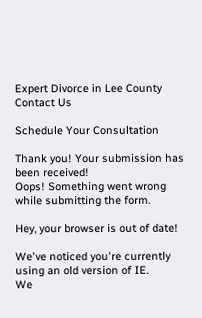Expert Divorce in Lee County
Contact Us

Schedule Your Consultation

Thank you! Your submission has been received!
Oops! Something went wrong while submitting the form.

Hey, your browser is out of date!

We've noticed you're currently using an old version of IE.
We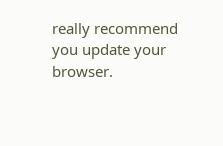really recommend you update your browser.